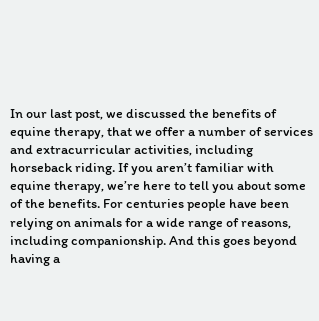In our last post, we discussed the benefits of equine therapy, that we offer a number of services and extracurricular activities, including horseback riding. If you aren’t familiar with equine therapy, we’re here to tell you about some of the benefits. For centuries people have been relying on animals for a wide range of reasons, including companionship. And this goes beyond having a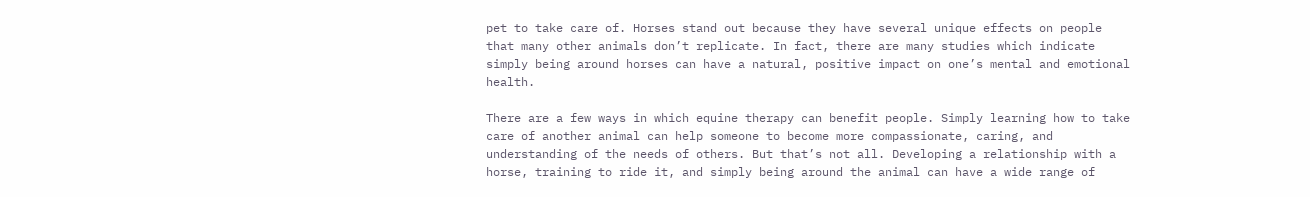pet to take care of. Horses stand out because they have several unique effects on people that many other animals don’t replicate. In fact, there are many studies which indicate simply being around horses can have a natural, positive impact on one’s mental and emotional health.

There are a few ways in which equine therapy can benefit people. Simply learning how to take care of another animal can help someone to become more compassionate, caring, and understanding of the needs of others. But that’s not all. Developing a relationship with a horse, training to ride it, and simply being around the animal can have a wide range of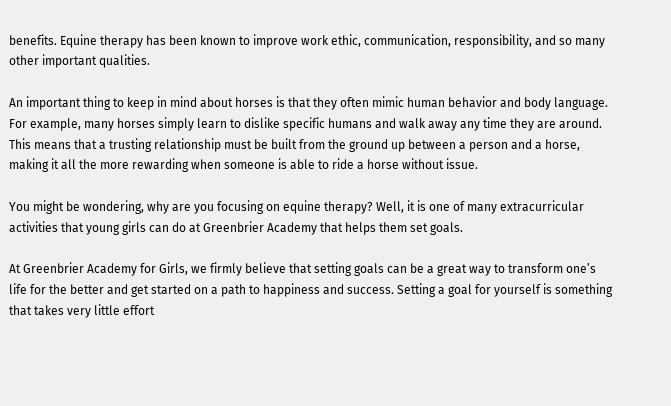benefits. Equine therapy has been known to improve work ethic, communication, responsibility, and so many other important qualities.

An important thing to keep in mind about horses is that they often mimic human behavior and body language. For example, many horses simply learn to dislike specific humans and walk away any time they are around. This means that a trusting relationship must be built from the ground up between a person and a horse, making it all the more rewarding when someone is able to ride a horse without issue.

You might be wondering, why are you focusing on equine therapy? Well, it is one of many extracurricular activities that young girls can do at Greenbrier Academy that helps them set goals.

At Greenbrier Academy for Girls, we firmly believe that setting goals can be a great way to transform one’s life for the better and get started on a path to happiness and success. Setting a goal for yourself is something that takes very little effort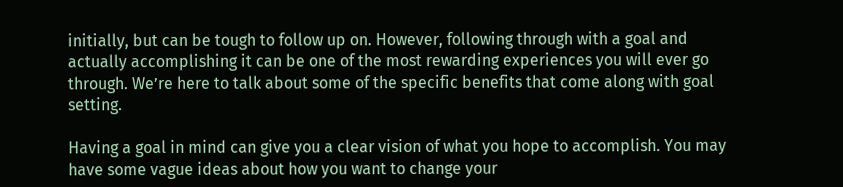initially, but can be tough to follow up on. However, following through with a goal and actually accomplishing it can be one of the most rewarding experiences you will ever go through. We’re here to talk about some of the specific benefits that come along with goal setting.

Having a goal in mind can give you a clear vision of what you hope to accomplish. You may have some vague ideas about how you want to change your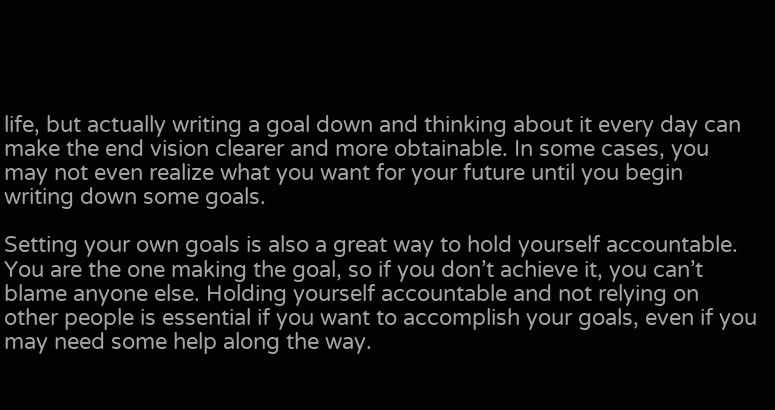life, but actually writing a goal down and thinking about it every day can make the end vision clearer and more obtainable. In some cases, you may not even realize what you want for your future until you begin writing down some goals.

Setting your own goals is also a great way to hold yourself accountable. You are the one making the goal, so if you don’t achieve it, you can’t blame anyone else. Holding yourself accountable and not relying on other people is essential if you want to accomplish your goals, even if you may need some help along the way.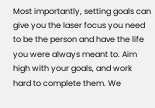Most importantly, setting goals can give you the laser focus you need to be the person and have the life you were always meant to. Aim high with your goals, and work hard to complete them. We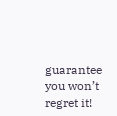guarantee you won’t regret it!